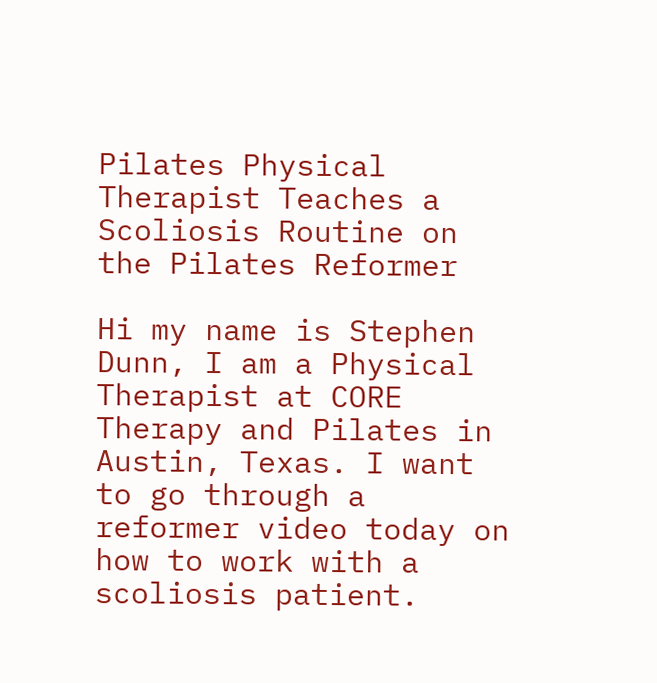Pilates Physical Therapist Teaches a Scoliosis Routine on the Pilates Reformer

Hi my name is Stephen Dunn, I am a Physical Therapist at CORE Therapy and Pilates in Austin, Texas. I want to go through a reformer video today on how to work with a scoliosis patient.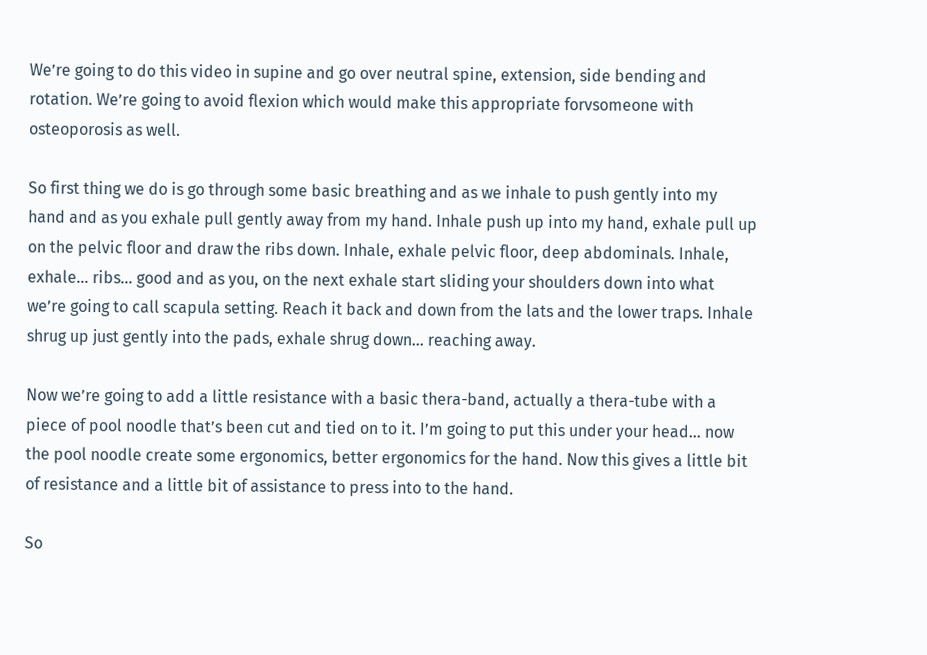We’re going to do this video in supine and go over neutral spine, extension, side bending and rotation. We’re going to avoid flexion which would make this appropriate forvsomeone with osteoporosis as well.

So first thing we do is go through some basic breathing and as we inhale to push gently into my hand and as you exhale pull gently away from my hand. Inhale push up into my hand, exhale pull up on the pelvic floor and draw the ribs down. Inhale, exhale pelvic floor, deep abdominals. Inhale, exhale… ribs… good and as you, on the next exhale start sliding your shoulders down into what we’re going to call scapula setting. Reach it back and down from the lats and the lower traps. Inhale shrug up just gently into the pads, exhale shrug down… reaching away.

Now we’re going to add a little resistance with a basic thera-band, actually a thera-tube with a piece of pool noodle that’s been cut and tied on to it. I’m going to put this under your head… now the pool noodle create some ergonomics, better ergonomics for the hand. Now this gives a little bit of resistance and a little bit of assistance to press into to the hand.

So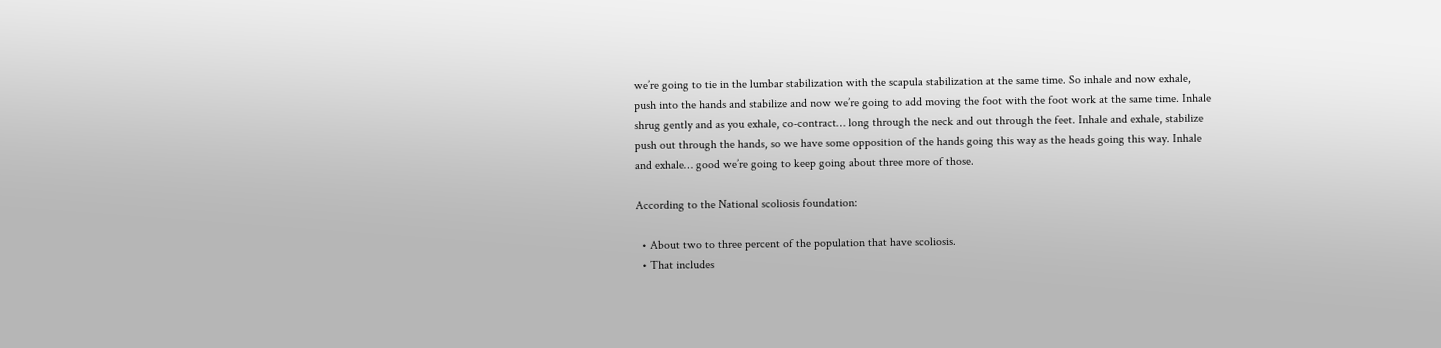we’re going to tie in the lumbar stabilization with the scapula stabilization at the same time. So inhale and now exhale, push into the hands and stabilize and now we’re going to add moving the foot with the foot work at the same time. Inhale shrug gently and as you exhale, co-contract… long through the neck and out through the feet. Inhale and exhale, stabilize push out through the hands, so we have some opposition of the hands going this way as the heads going this way. Inhale and exhale… good we’re going to keep going about three more of those.

According to the National scoliosis foundation:

  • About two to three percent of the population that have scoliosis.
  • That includes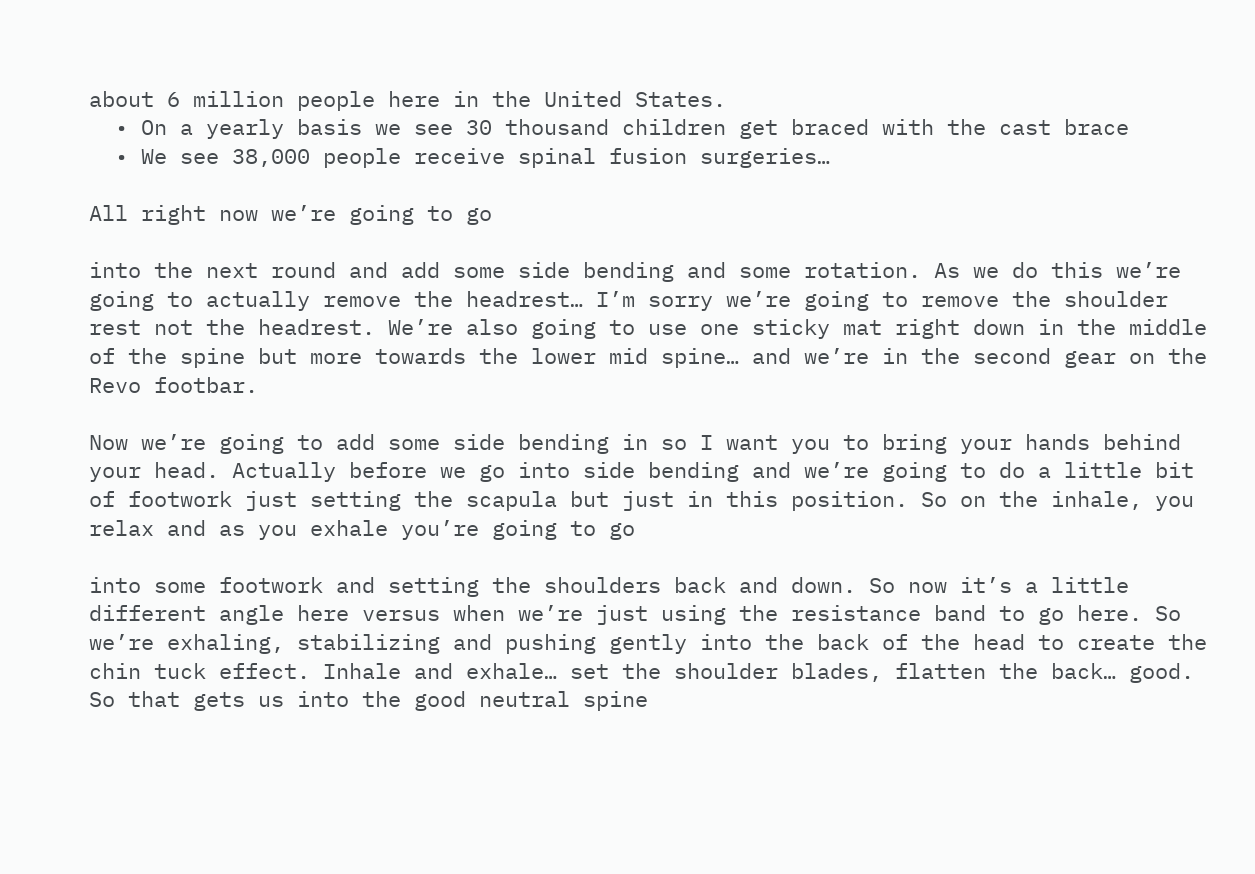about 6 million people here in the United States.
  • On a yearly basis we see 30 thousand children get braced with the cast brace
  • We see 38,000 people receive spinal fusion surgeries…

All right now we’re going to go

into the next round and add some side bending and some rotation. As we do this we’re going to actually remove the headrest… I’m sorry we’re going to remove the shoulder rest not the headrest. We’re also going to use one sticky mat right down in the middle of the spine but more towards the lower mid spine… and we’re in the second gear on the Revo footbar.

Now we’re going to add some side bending in so I want you to bring your hands behind your head. Actually before we go into side bending and we’re going to do a little bit of footwork just setting the scapula but just in this position. So on the inhale, you relax and as you exhale you’re going to go

into some footwork and setting the shoulders back and down. So now it’s a little different angle here versus when we’re just using the resistance band to go here. So we’re exhaling, stabilizing and pushing gently into the back of the head to create the chin tuck effect. Inhale and exhale… set the shoulder blades, flatten the back… good. So that gets us into the good neutral spine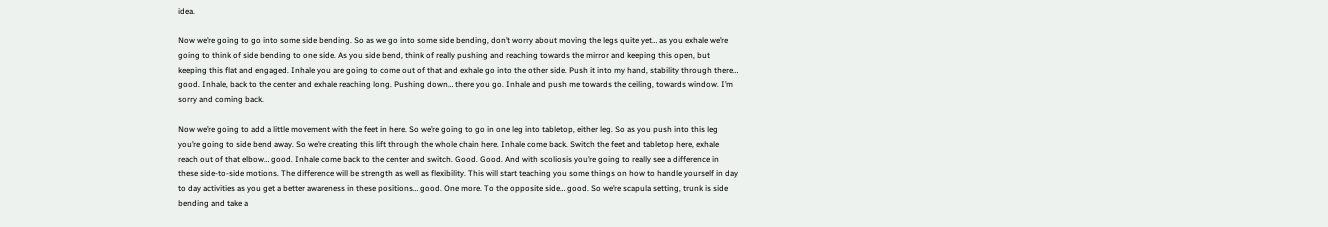idea.

Now we’re going to go into some side bending. So as we go into some side bending, don’t worry about moving the legs quite yet… as you exhale we’re going to think of side bending to one side. As you side bend, think of really pushing and reaching towards the mirror and keeping this open, but keeping this flat and engaged. Inhale you are going to come out of that and exhale go into the other side. Push it into my hand, stability through there… good. Inhale, back to the center and exhale reaching long. Pushing down… there you go. Inhale and push me towards the ceiling, towards window. I’m sorry and coming back.

Now we’re going to add a little movement with the feet in here. So we’re going to go in one leg into tabletop, either leg. So as you push into this leg you’re going to side bend away. So we’re creating this lift through the whole chain here. Inhale come back. Switch the feet and tabletop here, exhale reach out of that elbow… good. Inhale come back to the center and switch. Good. Good. And with scoliosis you’re going to really see a difference in these side-to-side motions. The difference will be strength as well as flexibility. This will start teaching you some things on how to handle yourself in day to day activities as you get a better awareness in these positions… good. One more. To the opposite side… good. So we’re scapula setting, trunk is side bending and take a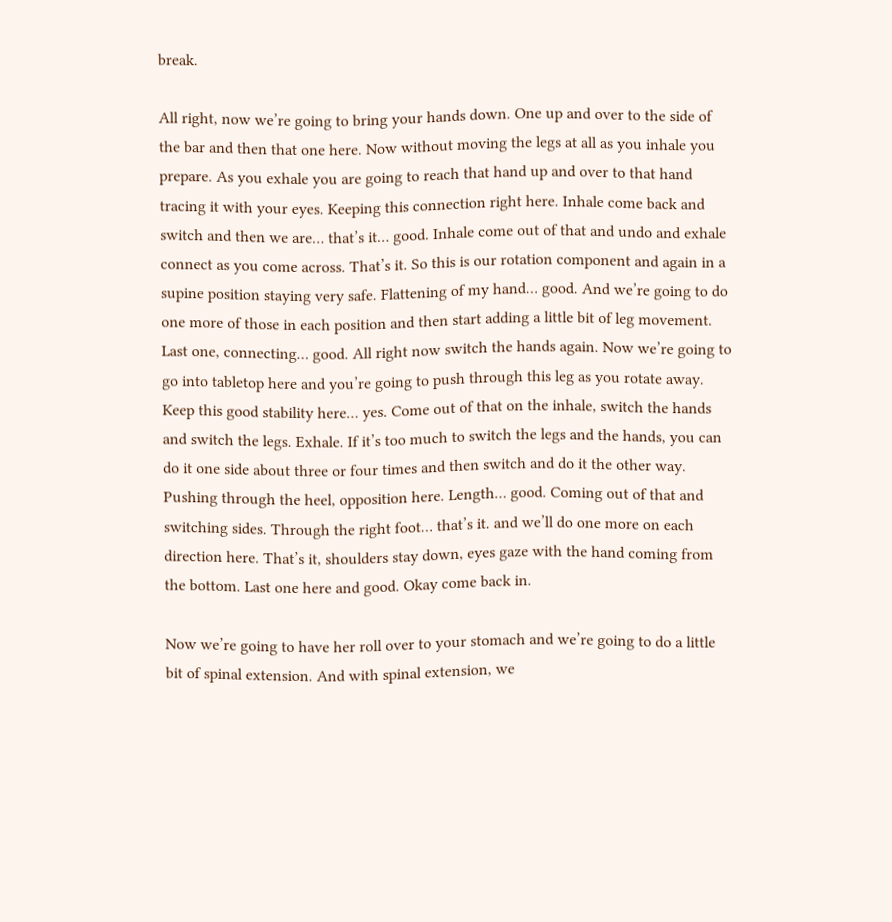break.

All right, now we’re going to bring your hands down. One up and over to the side of the bar and then that one here. Now without moving the legs at all as you inhale you prepare. As you exhale you are going to reach that hand up and over to that hand tracing it with your eyes. Keeping this connection right here. Inhale come back and switch and then we are… that’s it… good. Inhale come out of that and undo and exhale connect as you come across. That’s it. So this is our rotation component and again in a supine position staying very safe. Flattening of my hand… good. And we’re going to do one more of those in each position and then start adding a little bit of leg movement. Last one, connecting… good. All right now switch the hands again. Now we’re going to go into tabletop here and you’re going to push through this leg as you rotate away. Keep this good stability here… yes. Come out of that on the inhale, switch the hands and switch the legs. Exhale. If it’s too much to switch the legs and the hands, you can do it one side about three or four times and then switch and do it the other way. Pushing through the heel, opposition here. Length… good. Coming out of that and switching sides. Through the right foot… that’s it. and we’ll do one more on each direction here. That’s it, shoulders stay down, eyes gaze with the hand coming from the bottom. Last one here and good. Okay come back in.

Now we’re going to have her roll over to your stomach and we’re going to do a little bit of spinal extension. And with spinal extension, we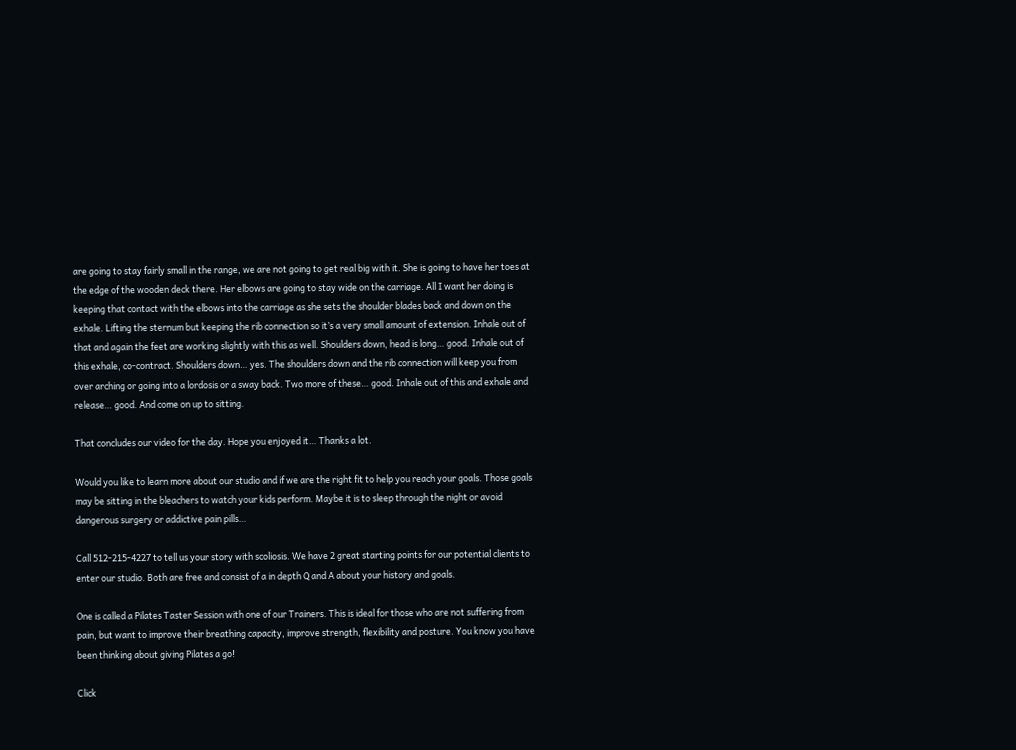are going to stay fairly small in the range, we are not going to get real big with it. She is going to have her toes at the edge of the wooden deck there. Her elbows are going to stay wide on the carriage. All I want her doing is keeping that contact with the elbows into the carriage as she sets the shoulder blades back and down on the exhale. Lifting the sternum but keeping the rib connection so it’s a very small amount of extension. Inhale out of that and again the feet are working slightly with this as well. Shoulders down, head is long… good. Inhale out of this exhale, co-contract. Shoulders down… yes. The shoulders down and the rib connection will keep you from over arching or going into a lordosis or a sway back. Two more of these… good. Inhale out of this and exhale and release… good. And come on up to sitting.

That concludes our video for the day. Hope you enjoyed it… Thanks a lot.

Would you like to learn more about our studio and if we are the right fit to help you reach your goals. Those goals may be sitting in the bleachers to watch your kids perform. Maybe it is to sleep through the night or avoid dangerous surgery or addictive pain pills…

Call 512-215-4227 to tell us your story with scoliosis. We have 2 great starting points for our potential clients to enter our studio. Both are free and consist of a in depth Q and A about your history and goals.

One is called a Pilates Taster Session with one of our Trainers. This is ideal for those who are not suffering from pain, but want to improve their breathing capacity, improve strength, flexibility and posture. You know you have been thinking about giving Pilates a go!

Click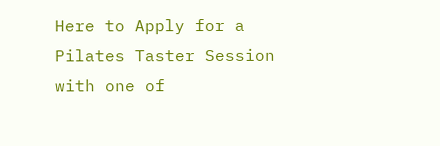Here to Apply for a Pilates Taster Session with one of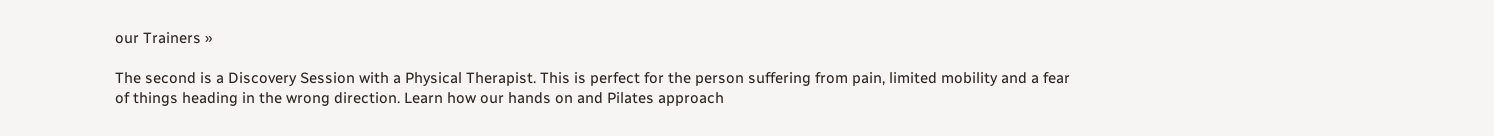our Trainers »

The second is a Discovery Session with a Physical Therapist. This is perfect for the person suffering from pain, limited mobility and a fear of things heading in the wrong direction. Learn how our hands on and Pilates approach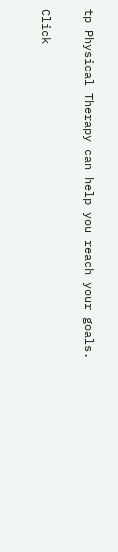tp Physical Therapy can help you reach your goals.

Click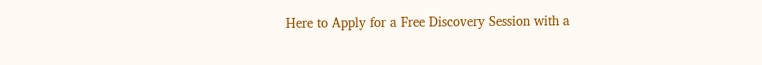Here to Apply for a Free Discovery Session with a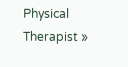Physical Therapist »